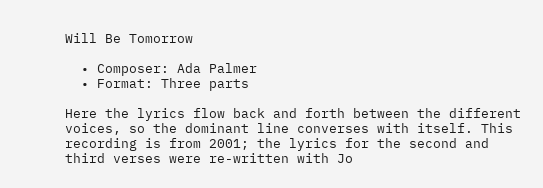Will Be Tomorrow

  • Composer: Ada Palmer
  • Format: Three parts

Here the lyrics flow back and forth between the different voices, so the dominant line converses with itself. This recording is from 2001; the lyrics for the second and third verses were re-written with Jo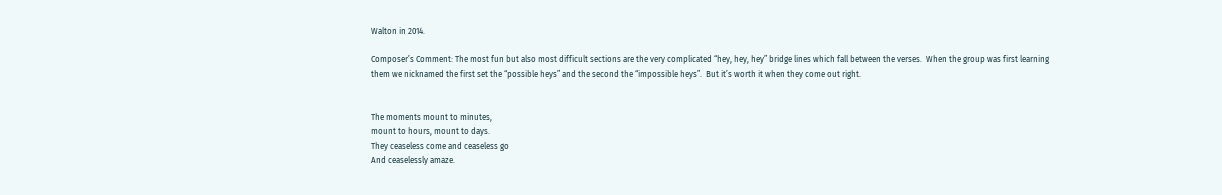Walton in 2014.

Composer’s Comment: The most fun but also most difficult sections are the very complicated “hey, hey, hey” bridge lines which fall between the verses.  When the group was first learning them we nicknamed the first set the “possible heys” and the second the “impossible heys”.  But it’s worth it when they come out right.


The moments mount to minutes,
mount to hours, mount to days.
They ceaseless come and ceaseless go
And ceaselessly amaze.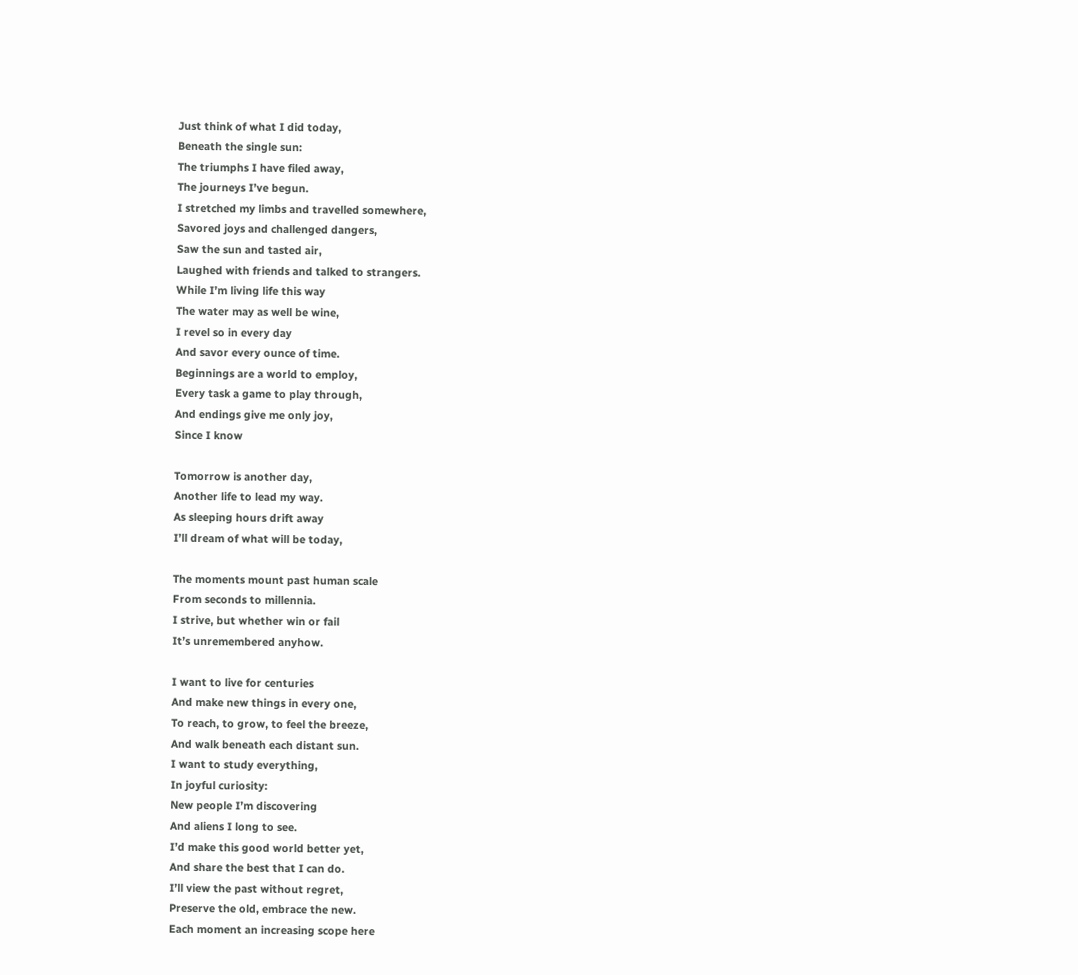Just think of what I did today,
Beneath the single sun:
The triumphs I have filed away,
The journeys I’ve begun.
I stretched my limbs and travelled somewhere,
Savored joys and challenged dangers,
Saw the sun and tasted air,
Laughed with friends and talked to strangers.
While I’m living life this way
The water may as well be wine,
I revel so in every day
And savor every ounce of time.
Beginnings are a world to employ,
Every task a game to play through,
And endings give me only joy,
Since I know

Tomorrow is another day,
Another life to lead my way.
As sleeping hours drift away
I’ll dream of what will be today,

The moments mount past human scale
From seconds to millennia.
I strive, but whether win or fail
It’s unremembered anyhow.

I want to live for centuries
And make new things in every one,
To reach, to grow, to feel the breeze,
And walk beneath each distant sun.
I want to study everything,
In joyful curiosity:
New people I’m discovering
And aliens I long to see.
I’d make this good world better yet,
And share the best that I can do.
I’ll view the past without regret,
Preserve the old, embrace the new.
Each moment an increasing scope here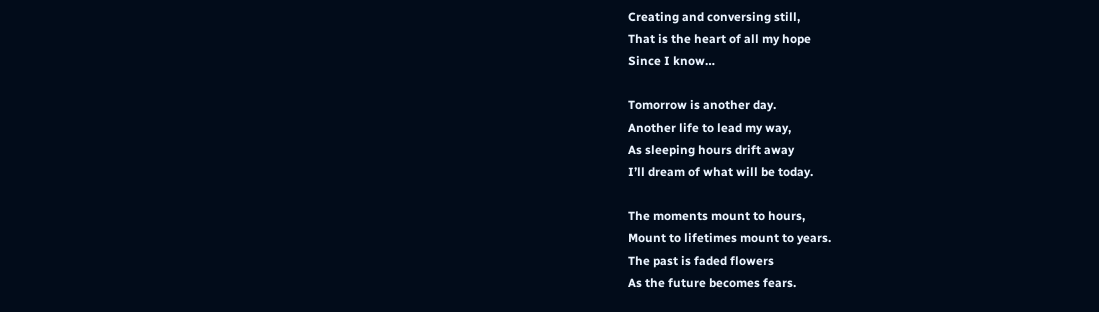Creating and conversing still,
That is the heart of all my hope
Since I know…

Tomorrow is another day.
Another life to lead my way,
As sleeping hours drift away
I’ll dream of what will be today.

The moments mount to hours,
Mount to lifetimes mount to years.
The past is faded flowers
As the future becomes fears.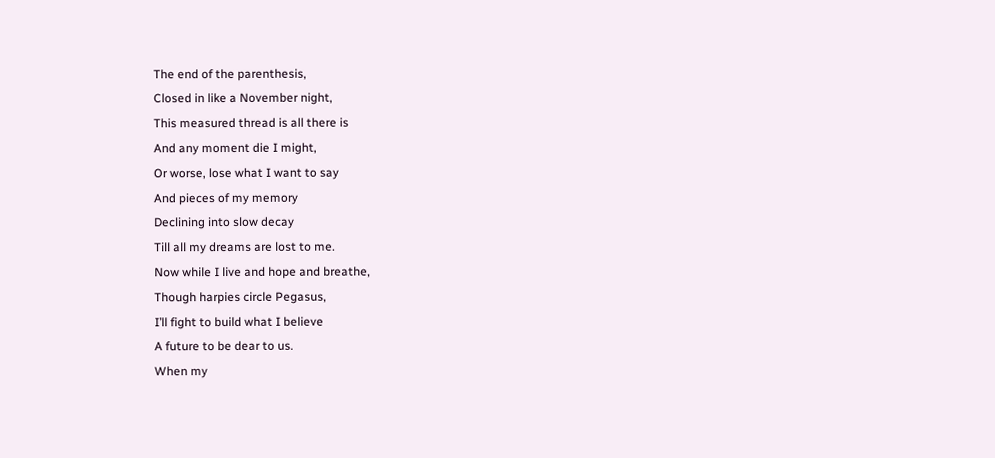The end of the parenthesis,
Closed in like a November night,
This measured thread is all there is
And any moment die I might,
Or worse, lose what I want to say
And pieces of my memory
Declining into slow decay
Till all my dreams are lost to me.
Now while I live and hope and breathe,
Though harpies circle Pegasus,
I’ll fight to build what I believe
A future to be dear to us.
When my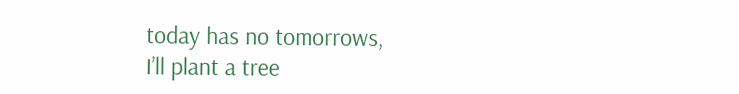today has no tomorrows,
I’ll plant a tree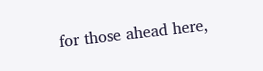for those ahead here,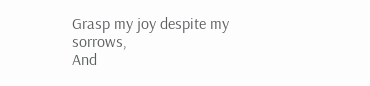Grasp my joy despite my sorrows,
And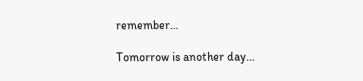remember…

Tomorrow is another day…